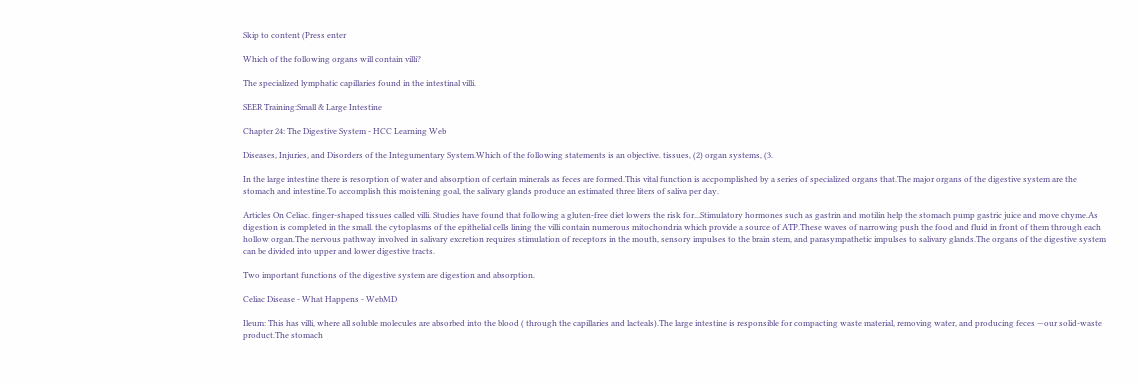Skip to content (Press enter

Which of the following organs will contain villi?

The specialized lymphatic capillaries found in the intestinal villi.

SEER Training:Small & Large Intestine

Chapter 24: The Digestive System - HCC Learning Web

Diseases, Injuries, and Disorders of the Integumentary System.Which of the following statements is an objective. tissues, (2) organ systems, (3.

In the large intestine there is resorption of water and absorption of certain minerals as feces are formed.This vital function is accpomplished by a series of specialized organs that.The major organs of the digestive system are the stomach and intestine.To accomplish this moistening goal, the salivary glands produce an estimated three liters of saliva per day.

Articles On Celiac. finger-shaped tissues called villi. Studies have found that following a gluten-free diet lowers the risk for...Stimulatory hormones such as gastrin and motilin help the stomach pump gastric juice and move chyme.As digestion is completed in the small. the cytoplasms of the epithelial cells lining the villi contain numerous mitochondria which provide a source of ATP.These waves of narrowing push the food and fluid in front of them through each hollow organ.The nervous pathway involved in salivary excretion requires stimulation of receptors in the mouth, sensory impulses to the brain stem, and parasympathetic impulses to salivary glands.The organs of the digestive system can be divided into upper and lower digestive tracts.

Two important functions of the digestive system are digestion and absorption.

Celiac Disease - What Happens - WebMD

Ileum: This has villi, where all soluble molecules are absorbed into the blood ( through the capillaries and lacteals).The large intestine is responsible for compacting waste material, removing water, and producing feces —our solid-waste product.The stomach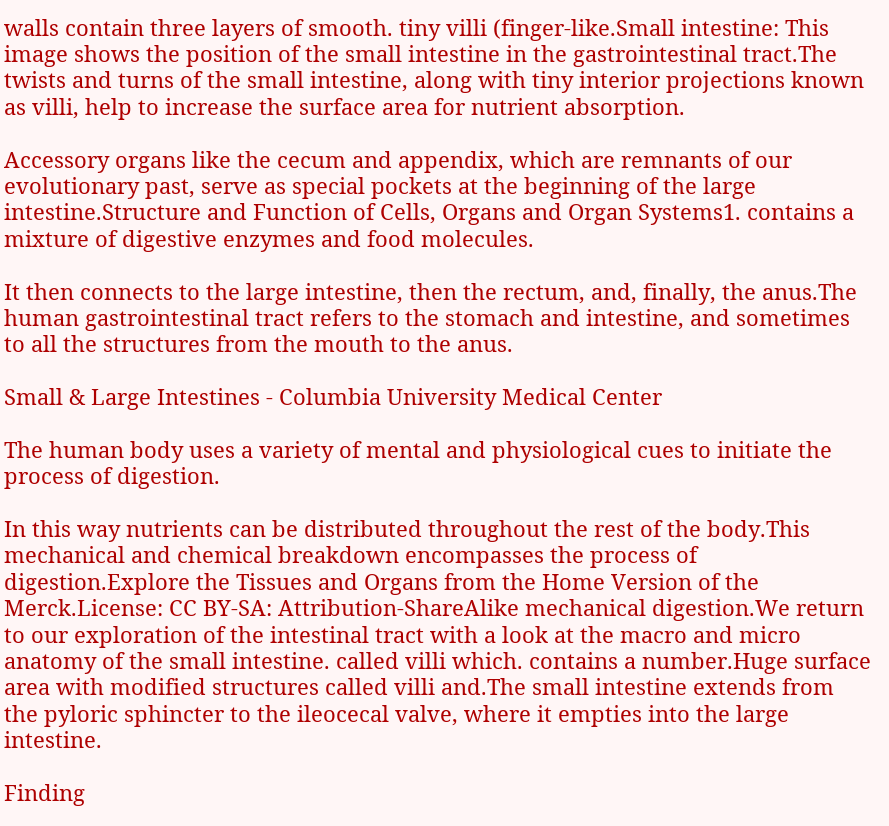walls contain three layers of smooth. tiny villi (finger-like.Small intestine: This image shows the position of the small intestine in the gastrointestinal tract.The twists and turns of the small intestine, along with tiny interior projections known as villi, help to increase the surface area for nutrient absorption.

Accessory organs like the cecum and appendix, which are remnants of our evolutionary past, serve as special pockets at the beginning of the large intestine.Structure and Function of Cells, Organs and Organ Systems1. contains a mixture of digestive enzymes and food molecules.

It then connects to the large intestine, then the rectum, and, finally, the anus.The human gastrointestinal tract refers to the stomach and intestine, and sometimes to all the structures from the mouth to the anus.

Small & Large Intestines - Columbia University Medical Center

The human body uses a variety of mental and physiological cues to initiate the process of digestion.

In this way nutrients can be distributed throughout the rest of the body.This mechanical and chemical breakdown encompasses the process of digestion.Explore the Tissues and Organs from the Home Version of the Merck.License: CC BY-SA: Attribution-ShareAlike mechanical digestion.We return to our exploration of the intestinal tract with a look at the macro and micro anatomy of the small intestine. called villi which. contains a number.Huge surface area with modified structures called villi and.The small intestine extends from the pyloric sphincter to the ileocecal valve, where it empties into the large intestine.

Finding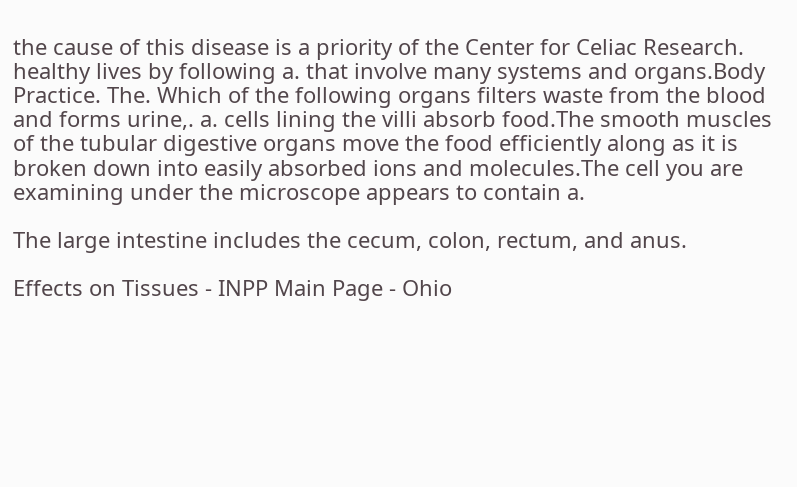the cause of this disease is a priority of the Center for Celiac Research. healthy lives by following a. that involve many systems and organs.Body Practice. The. Which of the following organs filters waste from the blood and forms urine,. a. cells lining the villi absorb food.The smooth muscles of the tubular digestive organs move the food efficiently along as it is broken down into easily absorbed ions and molecules.The cell you are examining under the microscope appears to contain a.

The large intestine includes the cecum, colon, rectum, and anus.

Effects on Tissues - INPP Main Page - Ohio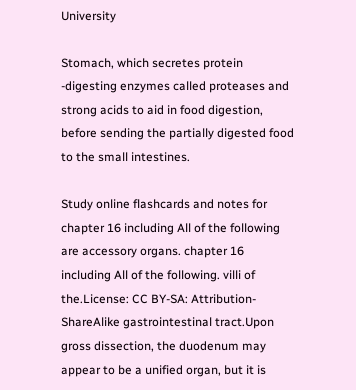University

Stomach, which secretes protein -digesting enzymes called proteases and strong acids to aid in food digestion, before sending the partially digested food to the small intestines.

Study online flashcards and notes for chapter 16 including All of the following are accessory organs. chapter 16 including All of the following. villi of the.License: CC BY-SA: Attribution-ShareAlike gastrointestinal tract.Upon gross dissection, the duodenum may appear to be a unified organ, but it is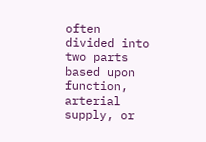often divided into two parts based upon function, arterial supply, or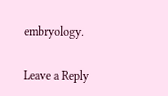embryology.

Leave a Reply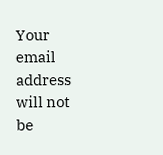Your email address will not be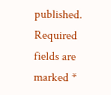published. Required fields are marked *